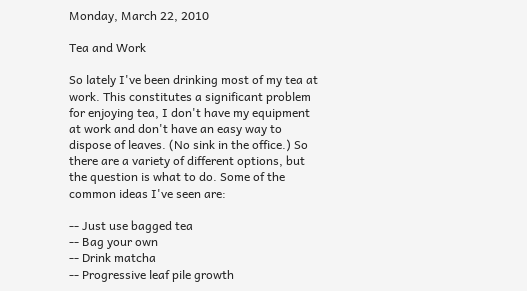Monday, March 22, 2010

Tea and Work

So lately I've been drinking most of my tea at work. This constitutes a significant problem for enjoying tea, I don't have my equipment at work and don't have an easy way to dispose of leaves. (No sink in the office.) So there are a variety of different options, but the question is what to do. Some of the common ideas I've seen are:

-- Just use bagged tea
-- Bag your own
-- Drink matcha
-- Progressive leaf pile growth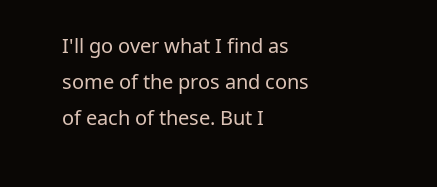I'll go over what I find as some of the pros and cons of each of these. But I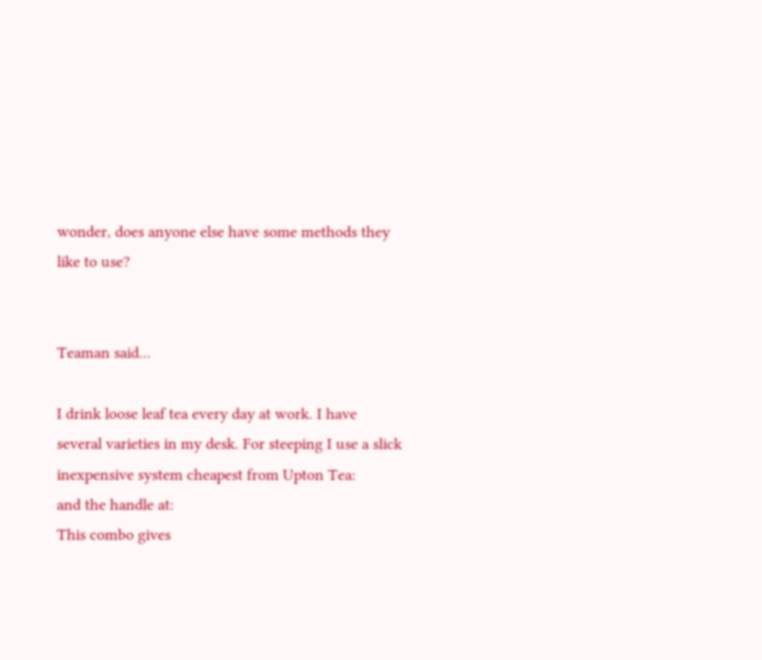wonder, does anyone else have some methods they like to use?


Teaman said...

I drink loose leaf tea every day at work. I have several varieties in my desk. For steeping I use a slick inexpensive system cheapest from Upton Tea:
and the handle at:
This combo gives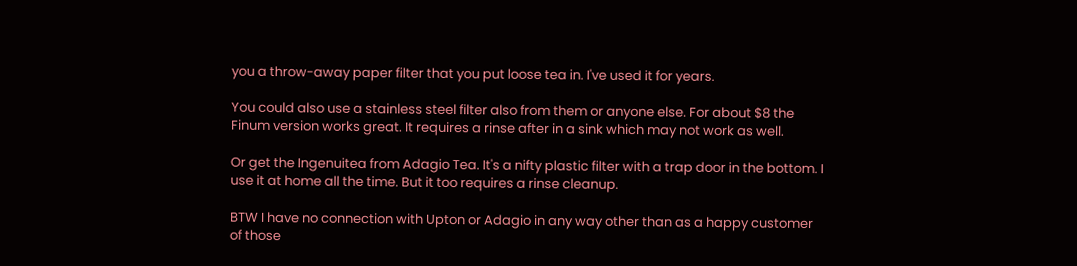you a throw-away paper filter that you put loose tea in. I've used it for years.

You could also use a stainless steel filter also from them or anyone else. For about $8 the Finum version works great. It requires a rinse after in a sink which may not work as well.

Or get the Ingenuitea from Adagio Tea. It's a nifty plastic filter with a trap door in the bottom. I use it at home all the time. But it too requires a rinse cleanup.

BTW I have no connection with Upton or Adagio in any way other than as a happy customer of those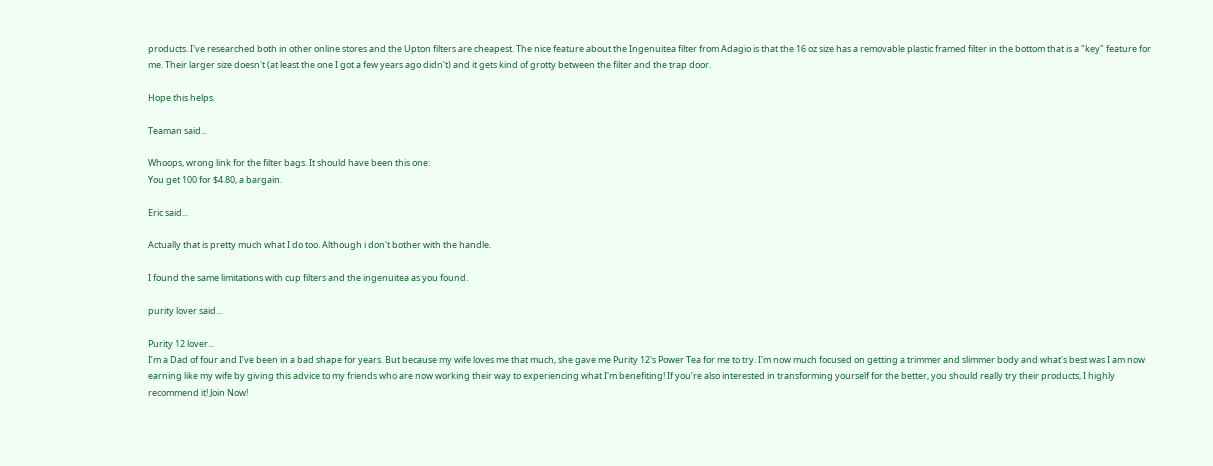products. I've researched both in other online stores and the Upton filters are cheapest. The nice feature about the Ingenuitea filter from Adagio is that the 16 oz size has a removable plastic framed filter in the bottom that is a "key" feature for me. Their larger size doesn't (at least the one I got a few years ago didn't) and it gets kind of grotty between the filter and the trap door.

Hope this helps.

Teaman said...

Whoops, wrong link for the filter bags. It should have been this one:
You get 100 for $4.80, a bargain.

Eric said...

Actually that is pretty much what I do too. Although i don't bother with the handle.

I found the same limitations with cup filters and the ingenuitea as you found.

purity lover said...

Purity 12 lover...
I’m a Dad of four and I’ve been in a bad shape for years. But because my wife loves me that much, she gave me Purity 12's Power Tea for me to try. I'm now much focused on getting a trimmer and slimmer body and what's best was I am now earning like my wife by giving this advice to my friends who are now working their way to experiencing what I'm benefiting! If you’re also interested in transforming yourself for the better, you should really try their products, I highly recommend it! Join Now!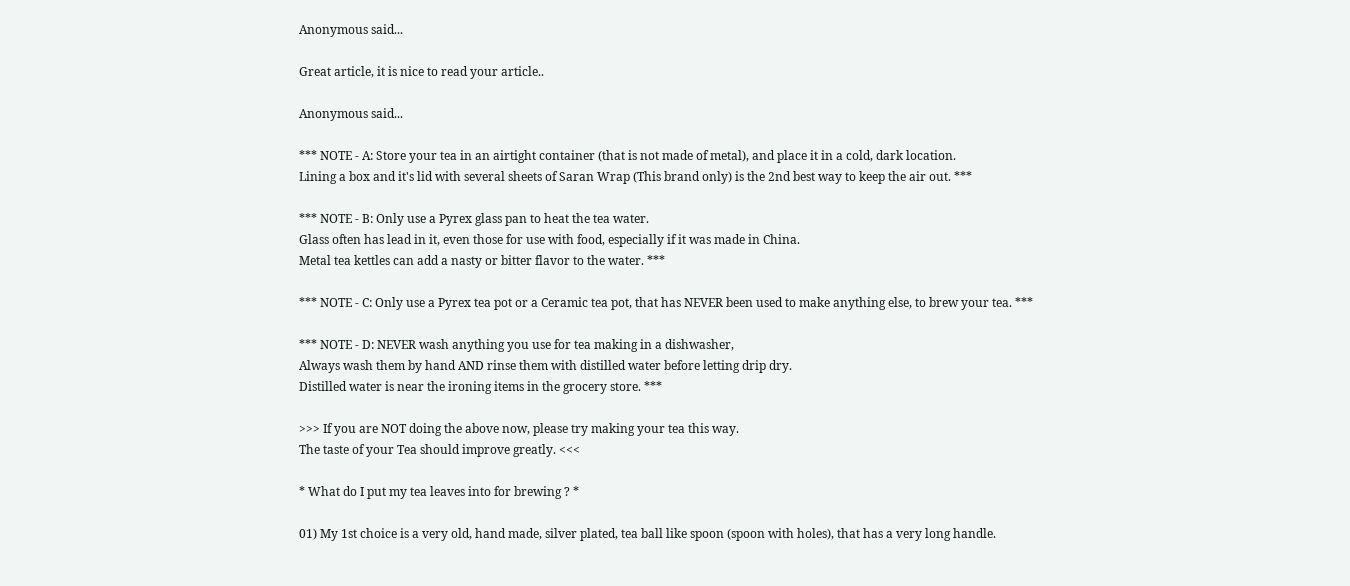Anonymous said...

Great article, it is nice to read your article..

Anonymous said...

*** NOTE - A: Store your tea in an airtight container (that is not made of metal), and place it in a cold, dark location.
Lining a box and it's lid with several sheets of Saran Wrap (This brand only) is the 2nd best way to keep the air out. ***

*** NOTE - B: Only use a Pyrex glass pan to heat the tea water.
Glass often has lead in it, even those for use with food, especially if it was made in China.
Metal tea kettles can add a nasty or bitter flavor to the water. ***

*** NOTE - C: Only use a Pyrex tea pot or a Ceramic tea pot, that has NEVER been used to make anything else, to brew your tea. ***

*** NOTE - D: NEVER wash anything you use for tea making in a dishwasher,
Always wash them by hand AND rinse them with distilled water before letting drip dry.
Distilled water is near the ironing items in the grocery store. ***

>>> If you are NOT doing the above now, please try making your tea this way.
The taste of your Tea should improve greatly. <<<

* What do I put my tea leaves into for brewing ? *

01) My 1st choice is a very old, hand made, silver plated, tea ball like spoon (spoon with holes), that has a very long handle.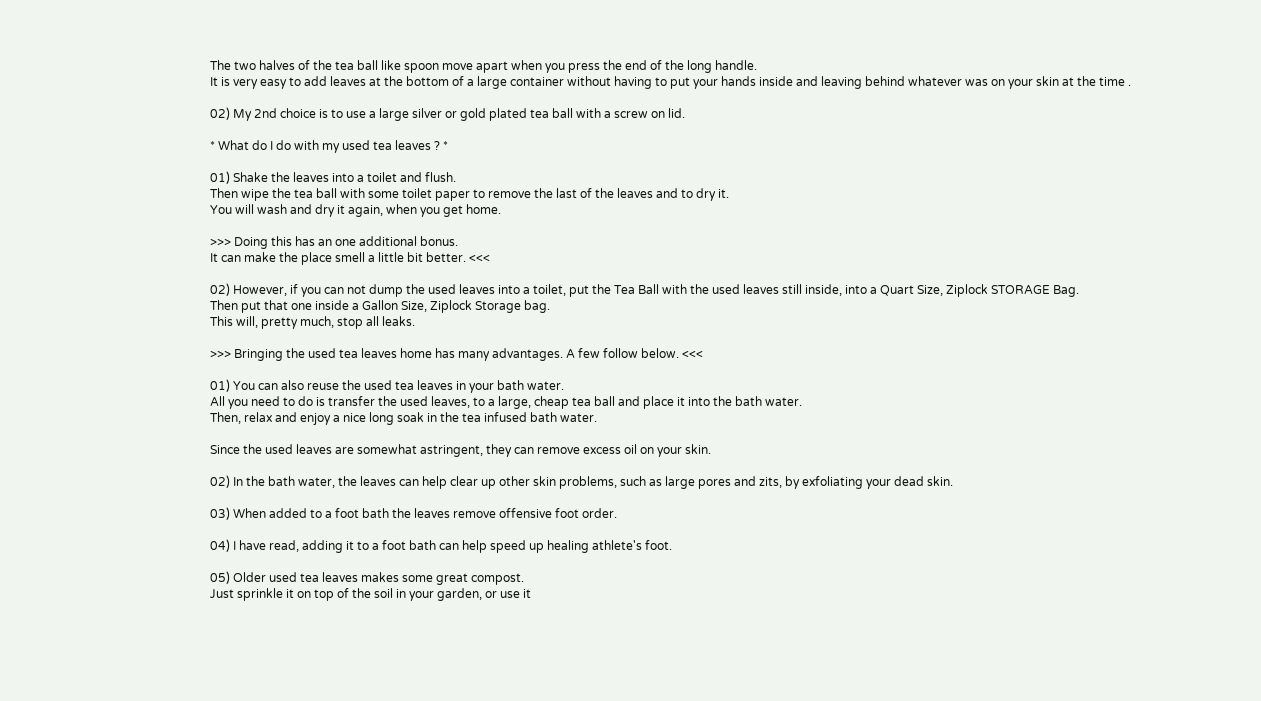The two halves of the tea ball like spoon move apart when you press the end of the long handle.
It is very easy to add leaves at the bottom of a large container without having to put your hands inside and leaving behind whatever was on your skin at the time .

02) My 2nd choice is to use a large silver or gold plated tea ball with a screw on lid.

* What do I do with my used tea leaves ? *

01) Shake the leaves into a toilet and flush.
Then wipe the tea ball with some toilet paper to remove the last of the leaves and to dry it.
You will wash and dry it again, when you get home.

>>> Doing this has an one additional bonus.
It can make the place smell a little bit better. <<<

02) However, if you can not dump the used leaves into a toilet, put the Tea Ball with the used leaves still inside, into a Quart Size, Ziplock STORAGE Bag.
Then put that one inside a Gallon Size, Ziplock Storage bag.
This will, pretty much, stop all leaks.

>>> Bringing the used tea leaves home has many advantages. A few follow below. <<<

01) You can also reuse the used tea leaves in your bath water.
All you need to do is transfer the used leaves, to a large, cheap tea ball and place it into the bath water.
Then, relax and enjoy a nice long soak in the tea infused bath water.

Since the used leaves are somewhat astringent, they can remove excess oil on your skin.

02) In the bath water, the leaves can help clear up other skin problems, such as large pores and zits, by exfoliating your dead skin.

03) When added to a foot bath the leaves remove offensive foot order.

04) I have read, adding it to a foot bath can help speed up healing athlete's foot.

05) Older used tea leaves makes some great compost.
Just sprinkle it on top of the soil in your garden, or use it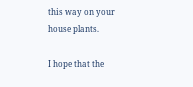this way on your house plants.

I hope that the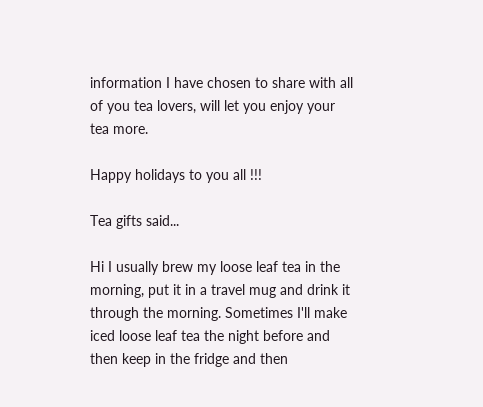information I have chosen to share with all of you tea lovers, will let you enjoy your tea more.

Happy holidays to you all !!!

Tea gifts said...

Hi I usually brew my loose leaf tea in the morning, put it in a travel mug and drink it through the morning. Sometimes I'll make iced loose leaf tea the night before and then keep in the fridge and then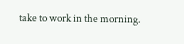take to work in the morning.